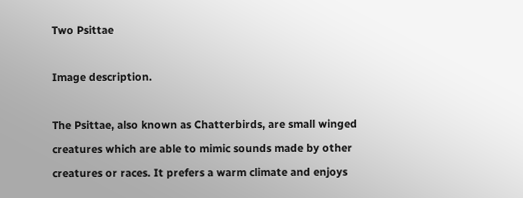Two Psittae

Image description.

The Psittae, also known as Chatterbirds, are small winged creatures which are able to mimic sounds made by other creatures or races. It prefers a warm climate and enjoys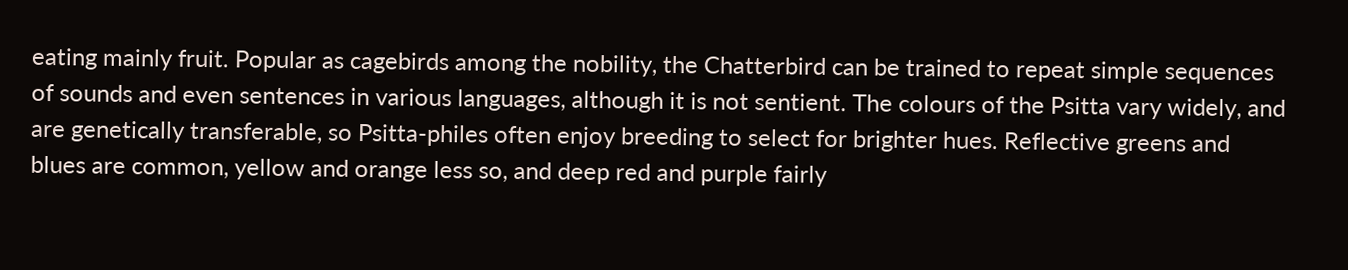eating mainly fruit. Popular as cagebirds among the nobility, the Chatterbird can be trained to repeat simple sequences of sounds and even sentences in various languages, although it is not sentient. The colours of the Psitta vary widely, and are genetically transferable, so Psitta-philes often enjoy breeding to select for brighter hues. Reflective greens and blues are common, yellow and orange less so, and deep red and purple fairly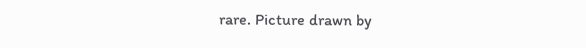rare. Picture drawn by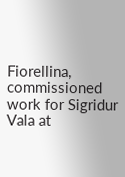Fiorellina, commissioned work for Sigridur Vala at